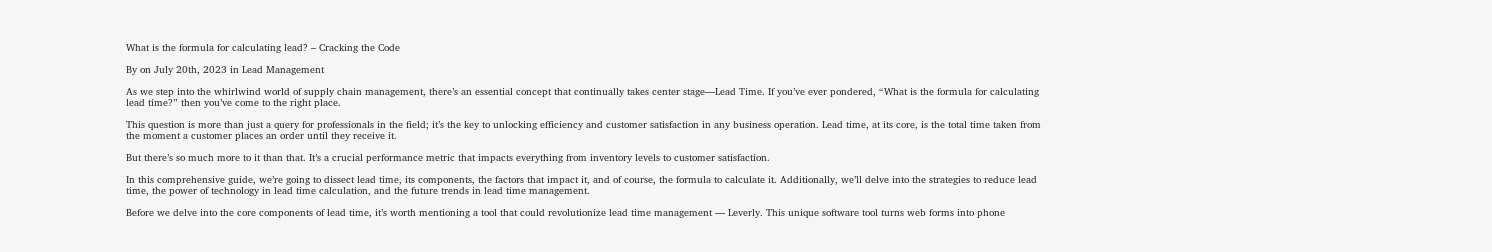What is the formula for calculating lead? – Cracking the Code

By on July 20th, 2023 in Lead Management

As we step into the whirlwind world of supply chain management, there’s an essential concept that continually takes center stage—Lead Time. If you’ve ever pondered, “What is the formula for calculating lead time?” then you’ve come to the right place.

This question is more than just a query for professionals in the field; it’s the key to unlocking efficiency and customer satisfaction in any business operation. Lead time, at its core, is the total time taken from the moment a customer places an order until they receive it.

But there’s so much more to it than that. It’s a crucial performance metric that impacts everything from inventory levels to customer satisfaction.

In this comprehensive guide, we’re going to dissect lead time, its components, the factors that impact it, and of course, the formula to calculate it. Additionally, we’ll delve into the strategies to reduce lead time, the power of technology in lead time calculation, and the future trends in lead time management.

Before we delve into the core components of lead time, it’s worth mentioning a tool that could revolutionize lead time management — Leverly. This unique software tool turns web forms into phone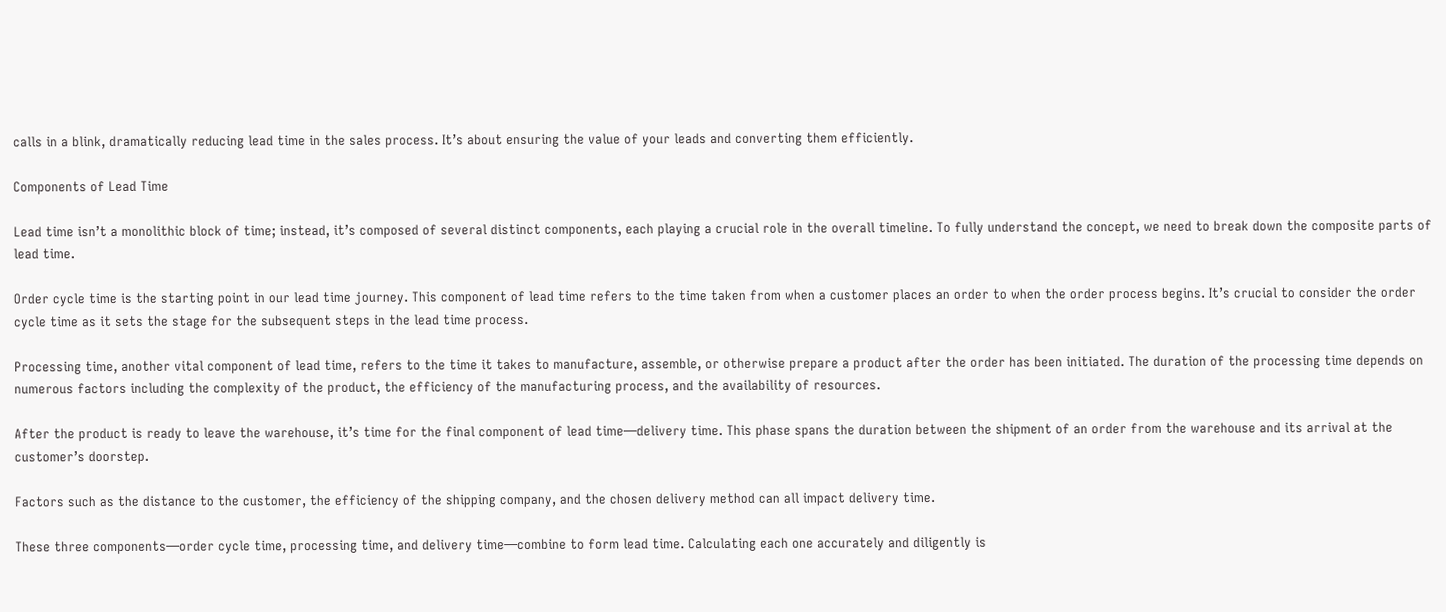calls in a blink, dramatically reducing lead time in the sales process. It’s about ensuring the value of your leads and converting them efficiently.

Components of Lead Time

Lead time isn’t a monolithic block of time; instead, it’s composed of several distinct components, each playing a crucial role in the overall timeline. To fully understand the concept, we need to break down the composite parts of lead time.

Order cycle time is the starting point in our lead time journey. This component of lead time refers to the time taken from when a customer places an order to when the order process begins. It’s crucial to consider the order cycle time as it sets the stage for the subsequent steps in the lead time process.

Processing time, another vital component of lead time, refers to the time it takes to manufacture, assemble, or otherwise prepare a product after the order has been initiated. The duration of the processing time depends on numerous factors including the complexity of the product, the efficiency of the manufacturing process, and the availability of resources.

After the product is ready to leave the warehouse, it’s time for the final component of lead time—delivery time. This phase spans the duration between the shipment of an order from the warehouse and its arrival at the customer’s doorstep.

Factors such as the distance to the customer, the efficiency of the shipping company, and the chosen delivery method can all impact delivery time.

These three components—order cycle time, processing time, and delivery time—combine to form lead time. Calculating each one accurately and diligently is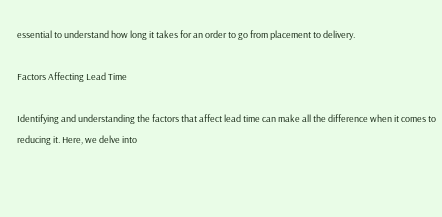essential to understand how long it takes for an order to go from placement to delivery.

Factors Affecting Lead Time

Identifying and understanding the factors that affect lead time can make all the difference when it comes to reducing it. Here, we delve into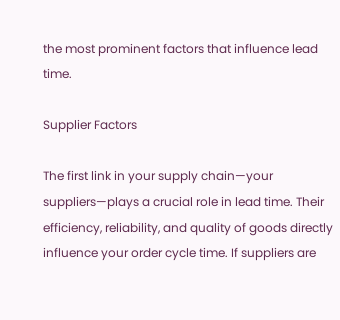the most prominent factors that influence lead time.

Supplier Factors

The first link in your supply chain—your suppliers—plays a crucial role in lead time. Their efficiency, reliability, and quality of goods directly influence your order cycle time. If suppliers are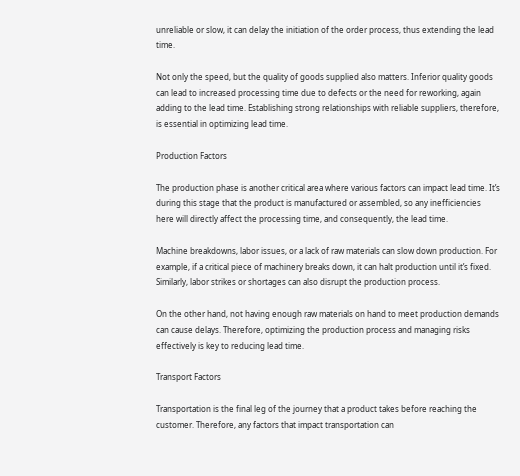unreliable or slow, it can delay the initiation of the order process, thus extending the lead time.

Not only the speed, but the quality of goods supplied also matters. Inferior quality goods can lead to increased processing time due to defects or the need for reworking, again adding to the lead time. Establishing strong relationships with reliable suppliers, therefore, is essential in optimizing lead time.

Production Factors

The production phase is another critical area where various factors can impact lead time. It’s during this stage that the product is manufactured or assembled, so any inefficiencies here will directly affect the processing time, and consequently, the lead time.

Machine breakdowns, labor issues, or a lack of raw materials can slow down production. For example, if a critical piece of machinery breaks down, it can halt production until it’s fixed. Similarly, labor strikes or shortages can also disrupt the production process.

On the other hand, not having enough raw materials on hand to meet production demands can cause delays. Therefore, optimizing the production process and managing risks effectively is key to reducing lead time.

Transport Factors

Transportation is the final leg of the journey that a product takes before reaching the customer. Therefore, any factors that impact transportation can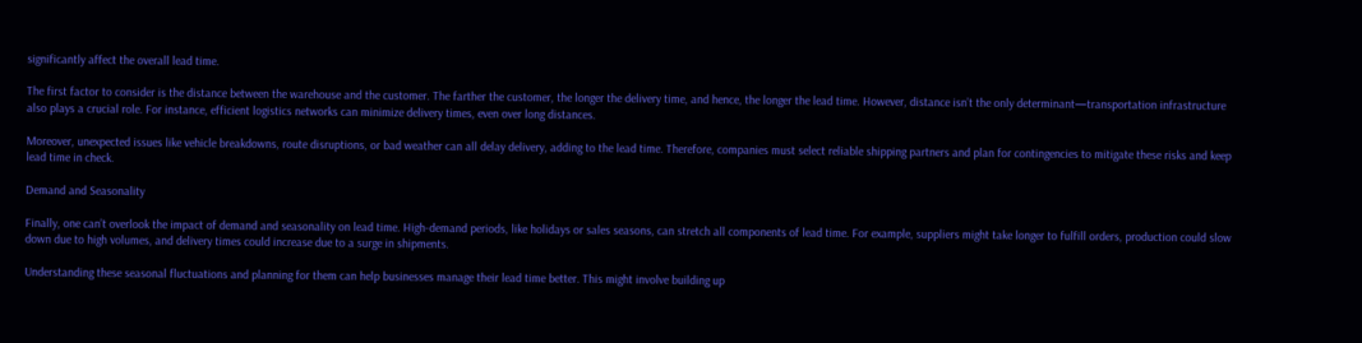significantly affect the overall lead time.

The first factor to consider is the distance between the warehouse and the customer. The farther the customer, the longer the delivery time, and hence, the longer the lead time. However, distance isn’t the only determinant—transportation infrastructure also plays a crucial role. For instance, efficient logistics networks can minimize delivery times, even over long distances.

Moreover, unexpected issues like vehicle breakdowns, route disruptions, or bad weather can all delay delivery, adding to the lead time. Therefore, companies must select reliable shipping partners and plan for contingencies to mitigate these risks and keep lead time in check.

Demand and Seasonality

Finally, one can’t overlook the impact of demand and seasonality on lead time. High-demand periods, like holidays or sales seasons, can stretch all components of lead time. For example, suppliers might take longer to fulfill orders, production could slow down due to high volumes, and delivery times could increase due to a surge in shipments.

Understanding these seasonal fluctuations and planning for them can help businesses manage their lead time better. This might involve building up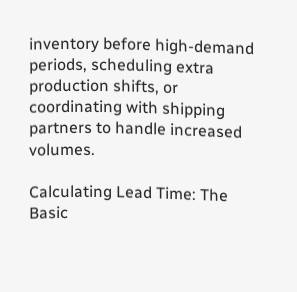inventory before high-demand periods, scheduling extra production shifts, or coordinating with shipping partners to handle increased volumes.

Calculating Lead Time: The Basic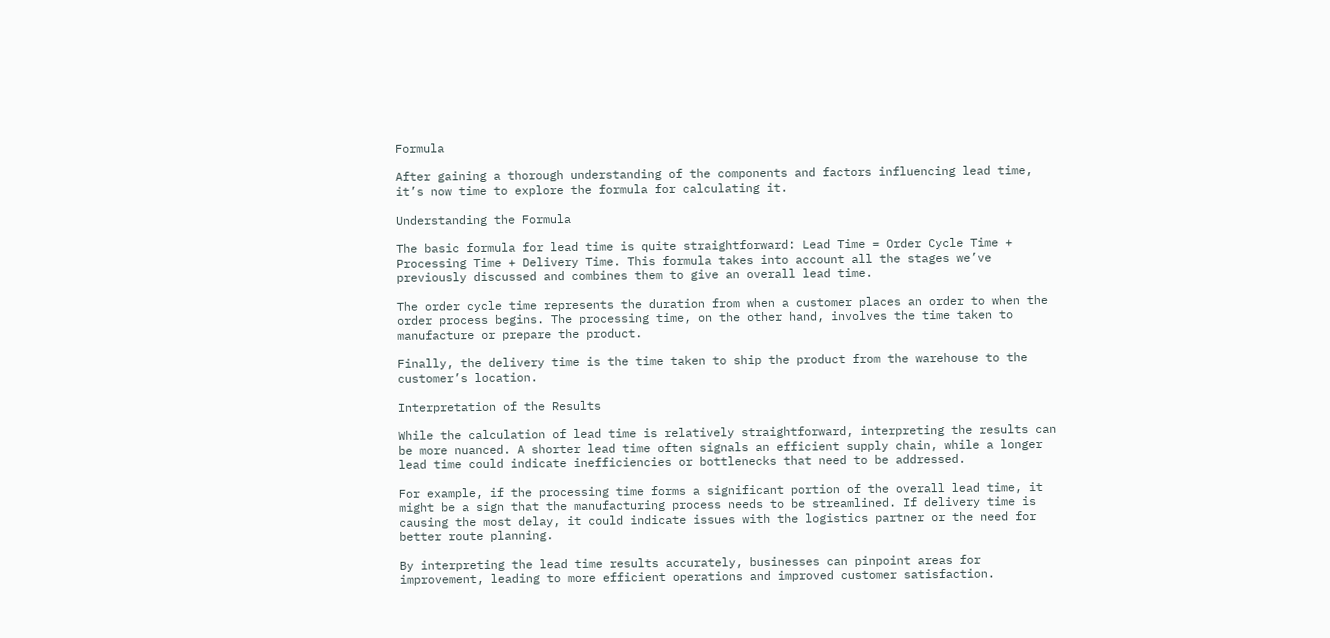Formula

After gaining a thorough understanding of the components and factors influencing lead time, it’s now time to explore the formula for calculating it.

Understanding the Formula

The basic formula for lead time is quite straightforward: Lead Time = Order Cycle Time + Processing Time + Delivery Time. This formula takes into account all the stages we’ve previously discussed and combines them to give an overall lead time.

The order cycle time represents the duration from when a customer places an order to when the order process begins. The processing time, on the other hand, involves the time taken to manufacture or prepare the product.

Finally, the delivery time is the time taken to ship the product from the warehouse to the customer’s location.

Interpretation of the Results

While the calculation of lead time is relatively straightforward, interpreting the results can be more nuanced. A shorter lead time often signals an efficient supply chain, while a longer lead time could indicate inefficiencies or bottlenecks that need to be addressed.

For example, if the processing time forms a significant portion of the overall lead time, it might be a sign that the manufacturing process needs to be streamlined. If delivery time is causing the most delay, it could indicate issues with the logistics partner or the need for better route planning.

By interpreting the lead time results accurately, businesses can pinpoint areas for improvement, leading to more efficient operations and improved customer satisfaction.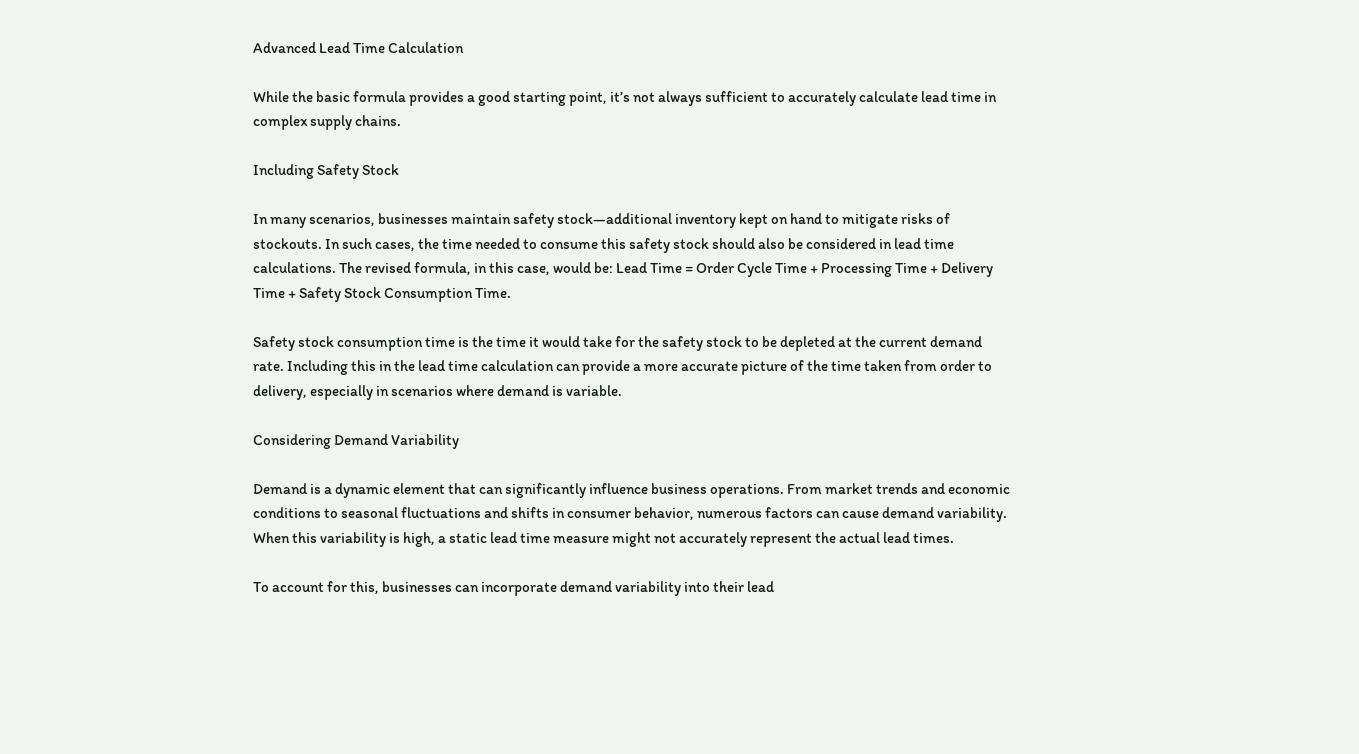Advanced Lead Time Calculation

While the basic formula provides a good starting point, it’s not always sufficient to accurately calculate lead time in complex supply chains.

Including Safety Stock

In many scenarios, businesses maintain safety stock—additional inventory kept on hand to mitigate risks of stockouts. In such cases, the time needed to consume this safety stock should also be considered in lead time calculations. The revised formula, in this case, would be: Lead Time = Order Cycle Time + Processing Time + Delivery Time + Safety Stock Consumption Time.

Safety stock consumption time is the time it would take for the safety stock to be depleted at the current demand rate. Including this in the lead time calculation can provide a more accurate picture of the time taken from order to delivery, especially in scenarios where demand is variable.

Considering Demand Variability

Demand is a dynamic element that can significantly influence business operations. From market trends and economic conditions to seasonal fluctuations and shifts in consumer behavior, numerous factors can cause demand variability. When this variability is high, a static lead time measure might not accurately represent the actual lead times.

To account for this, businesses can incorporate demand variability into their lead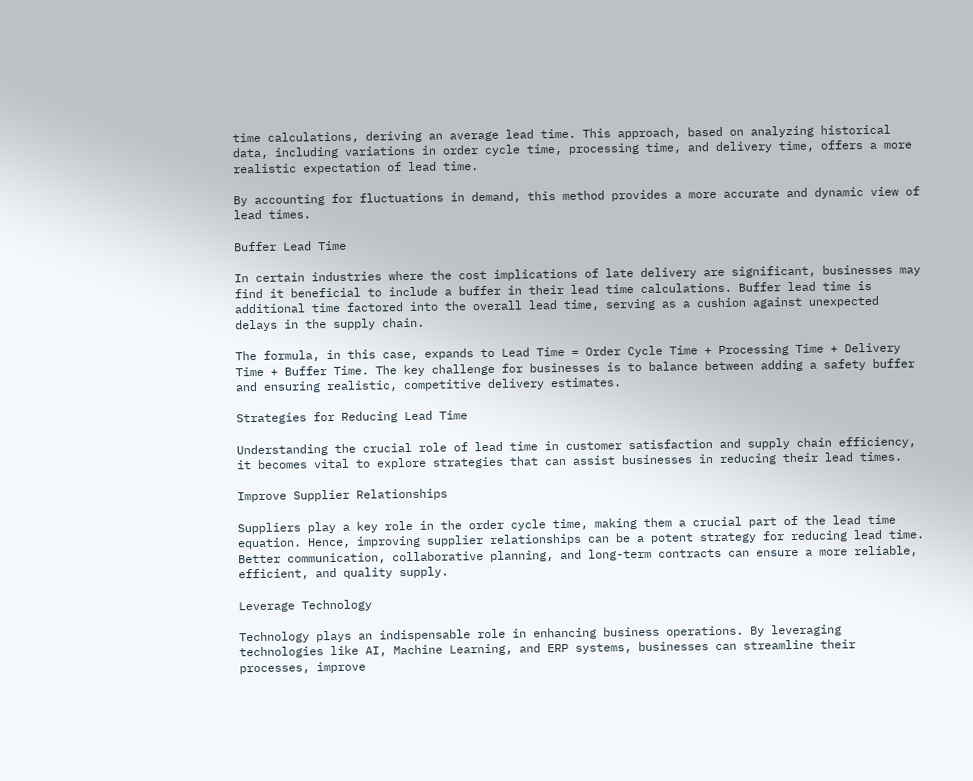time calculations, deriving an average lead time. This approach, based on analyzing historical data, including variations in order cycle time, processing time, and delivery time, offers a more realistic expectation of lead time.

By accounting for fluctuations in demand, this method provides a more accurate and dynamic view of lead times.

Buffer Lead Time

In certain industries where the cost implications of late delivery are significant, businesses may find it beneficial to include a buffer in their lead time calculations. Buffer lead time is additional time factored into the overall lead time, serving as a cushion against unexpected delays in the supply chain.

The formula, in this case, expands to Lead Time = Order Cycle Time + Processing Time + Delivery Time + Buffer Time. The key challenge for businesses is to balance between adding a safety buffer and ensuring realistic, competitive delivery estimates.

Strategies for Reducing Lead Time

Understanding the crucial role of lead time in customer satisfaction and supply chain efficiency, it becomes vital to explore strategies that can assist businesses in reducing their lead times.

Improve Supplier Relationships

Suppliers play a key role in the order cycle time, making them a crucial part of the lead time equation. Hence, improving supplier relationships can be a potent strategy for reducing lead time. Better communication, collaborative planning, and long-term contracts can ensure a more reliable, efficient, and quality supply.

Leverage Technology

Technology plays an indispensable role in enhancing business operations. By leveraging technologies like AI, Machine Learning, and ERP systems, businesses can streamline their processes, improve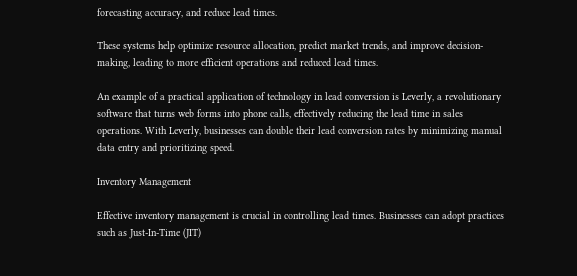forecasting accuracy, and reduce lead times.

These systems help optimize resource allocation, predict market trends, and improve decision-making, leading to more efficient operations and reduced lead times.

An example of a practical application of technology in lead conversion is Leverly, a revolutionary software that turns web forms into phone calls, effectively reducing the lead time in sales operations. With Leverly, businesses can double their lead conversion rates by minimizing manual data entry and prioritizing speed.

Inventory Management

Effective inventory management is crucial in controlling lead times. Businesses can adopt practices such as Just-In-Time (JIT)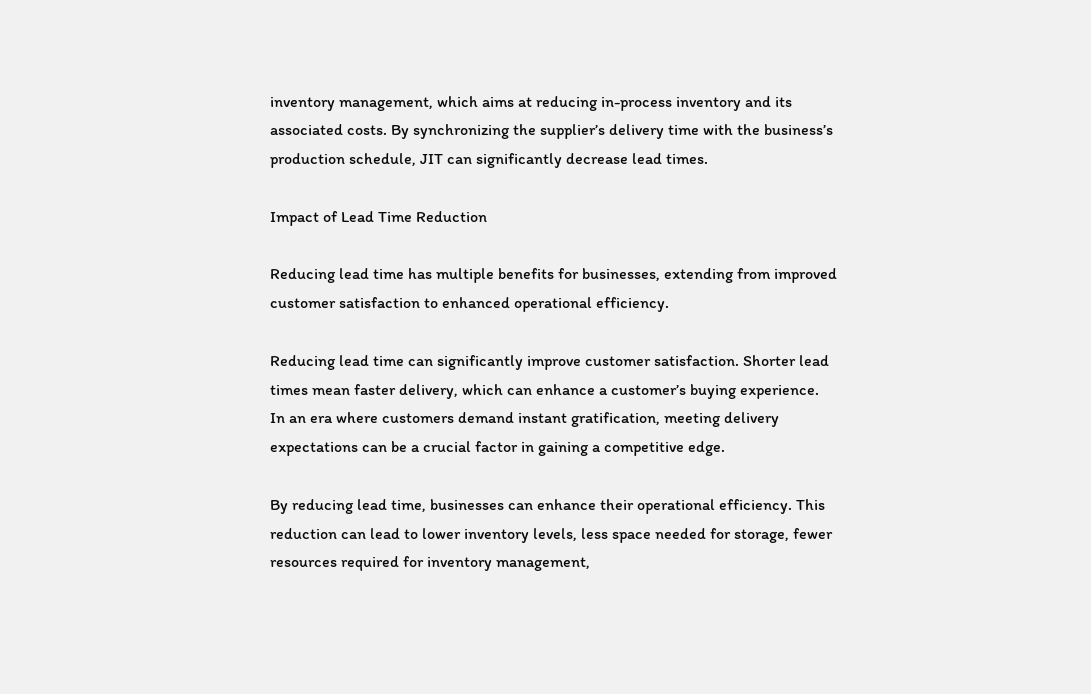inventory management, which aims at reducing in-process inventory and its associated costs. By synchronizing the supplier’s delivery time with the business’s production schedule, JIT can significantly decrease lead times.

Impact of Lead Time Reduction

Reducing lead time has multiple benefits for businesses, extending from improved customer satisfaction to enhanced operational efficiency.

Reducing lead time can significantly improve customer satisfaction. Shorter lead times mean faster delivery, which can enhance a customer’s buying experience. In an era where customers demand instant gratification, meeting delivery expectations can be a crucial factor in gaining a competitive edge.

By reducing lead time, businesses can enhance their operational efficiency. This reduction can lead to lower inventory levels, less space needed for storage, fewer resources required for inventory management,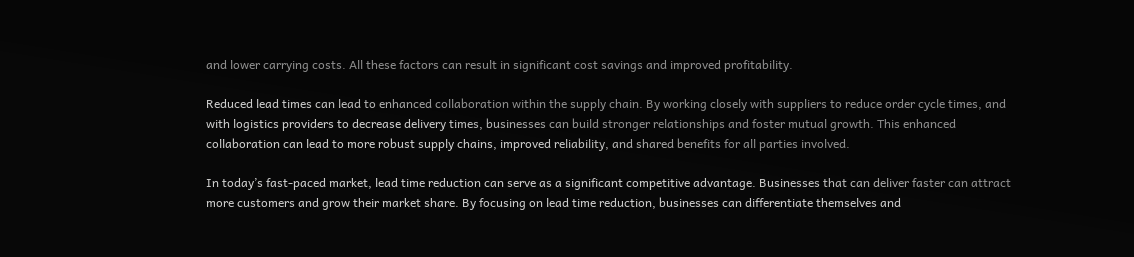and lower carrying costs. All these factors can result in significant cost savings and improved profitability.

Reduced lead times can lead to enhanced collaboration within the supply chain. By working closely with suppliers to reduce order cycle times, and with logistics providers to decrease delivery times, businesses can build stronger relationships and foster mutual growth. This enhanced collaboration can lead to more robust supply chains, improved reliability, and shared benefits for all parties involved.

In today’s fast-paced market, lead time reduction can serve as a significant competitive advantage. Businesses that can deliver faster can attract more customers and grow their market share. By focusing on lead time reduction, businesses can differentiate themselves and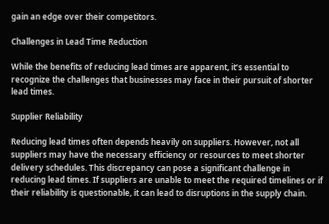gain an edge over their competitors.

Challenges in Lead Time Reduction

While the benefits of reducing lead times are apparent, it’s essential to recognize the challenges that businesses may face in their pursuit of shorter lead times.

Supplier Reliability

Reducing lead times often depends heavily on suppliers. However, not all suppliers may have the necessary efficiency or resources to meet shorter delivery schedules. This discrepancy can pose a significant challenge in reducing lead times. If suppliers are unable to meet the required timelines or if their reliability is questionable, it can lead to disruptions in the supply chain.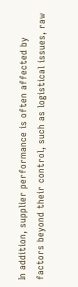In addition, supplier performance is often affected by factors beyond their control, such as logistical issues, raw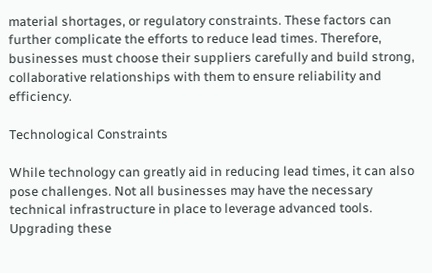material shortages, or regulatory constraints. These factors can further complicate the efforts to reduce lead times. Therefore, businesses must choose their suppliers carefully and build strong, collaborative relationships with them to ensure reliability and efficiency.

Technological Constraints

While technology can greatly aid in reducing lead times, it can also pose challenges. Not all businesses may have the necessary technical infrastructure in place to leverage advanced tools. Upgrading these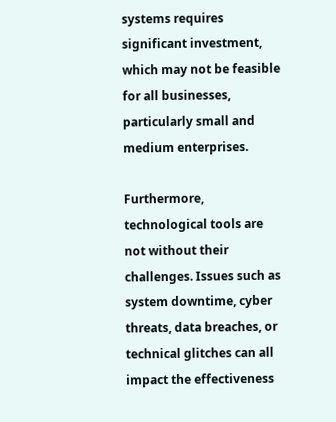systems requires significant investment, which may not be feasible for all businesses, particularly small and medium enterprises.

Furthermore, technological tools are not without their challenges. Issues such as system downtime, cyber threats, data breaches, or technical glitches can all impact the effectiveness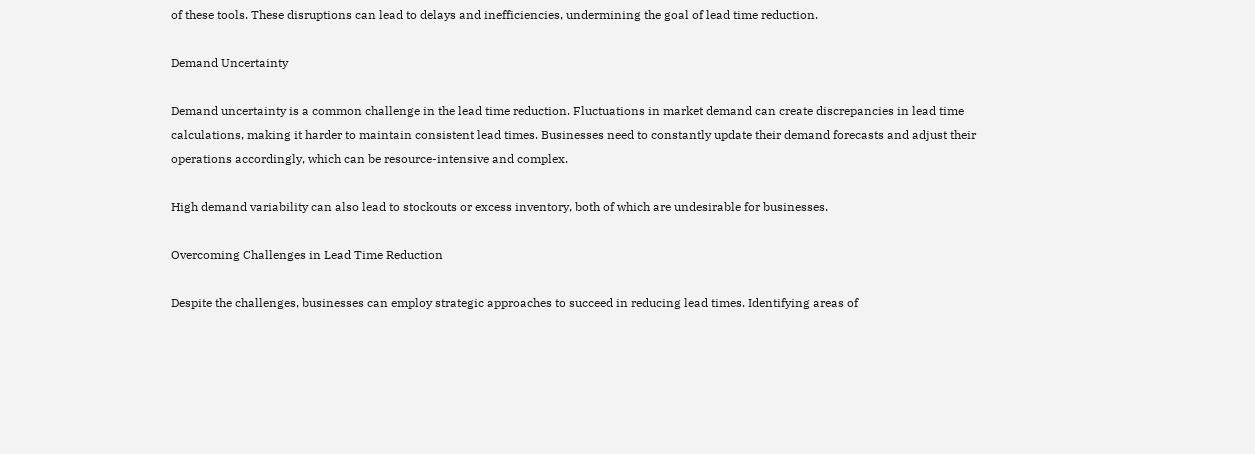of these tools. These disruptions can lead to delays and inefficiencies, undermining the goal of lead time reduction.

Demand Uncertainty

Demand uncertainty is a common challenge in the lead time reduction. Fluctuations in market demand can create discrepancies in lead time calculations, making it harder to maintain consistent lead times. Businesses need to constantly update their demand forecasts and adjust their operations accordingly, which can be resource-intensive and complex.

High demand variability can also lead to stockouts or excess inventory, both of which are undesirable for businesses.

Overcoming Challenges in Lead Time Reduction

Despite the challenges, businesses can employ strategic approaches to succeed in reducing lead times. Identifying areas of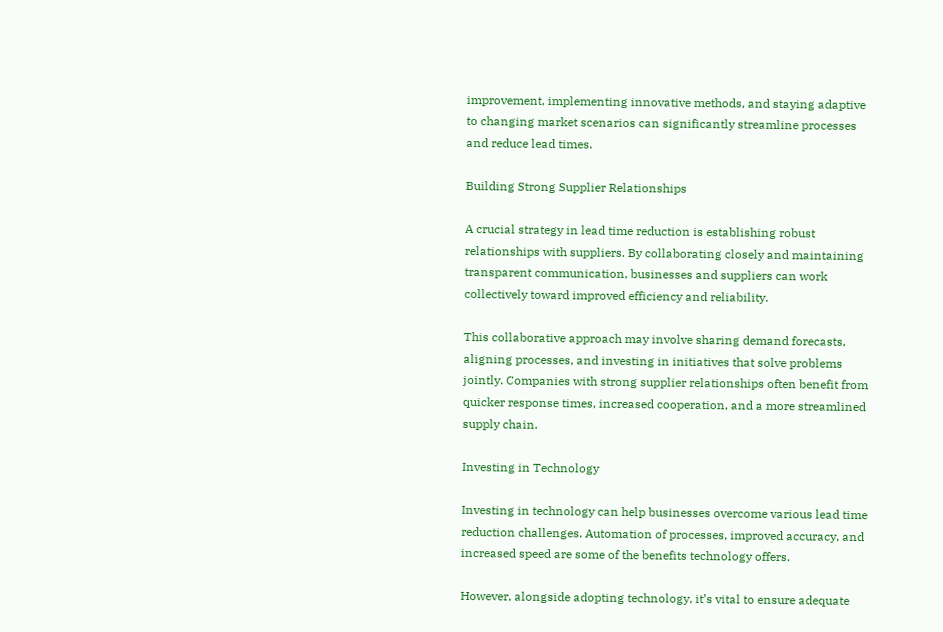improvement, implementing innovative methods, and staying adaptive to changing market scenarios can significantly streamline processes and reduce lead times.

Building Strong Supplier Relationships

A crucial strategy in lead time reduction is establishing robust relationships with suppliers. By collaborating closely and maintaining transparent communication, businesses and suppliers can work collectively toward improved efficiency and reliability.

This collaborative approach may involve sharing demand forecasts, aligning processes, and investing in initiatives that solve problems jointly. Companies with strong supplier relationships often benefit from quicker response times, increased cooperation, and a more streamlined supply chain.

Investing in Technology

Investing in technology can help businesses overcome various lead time reduction challenges. Automation of processes, improved accuracy, and increased speed are some of the benefits technology offers.

However, alongside adopting technology, it’s vital to ensure adequate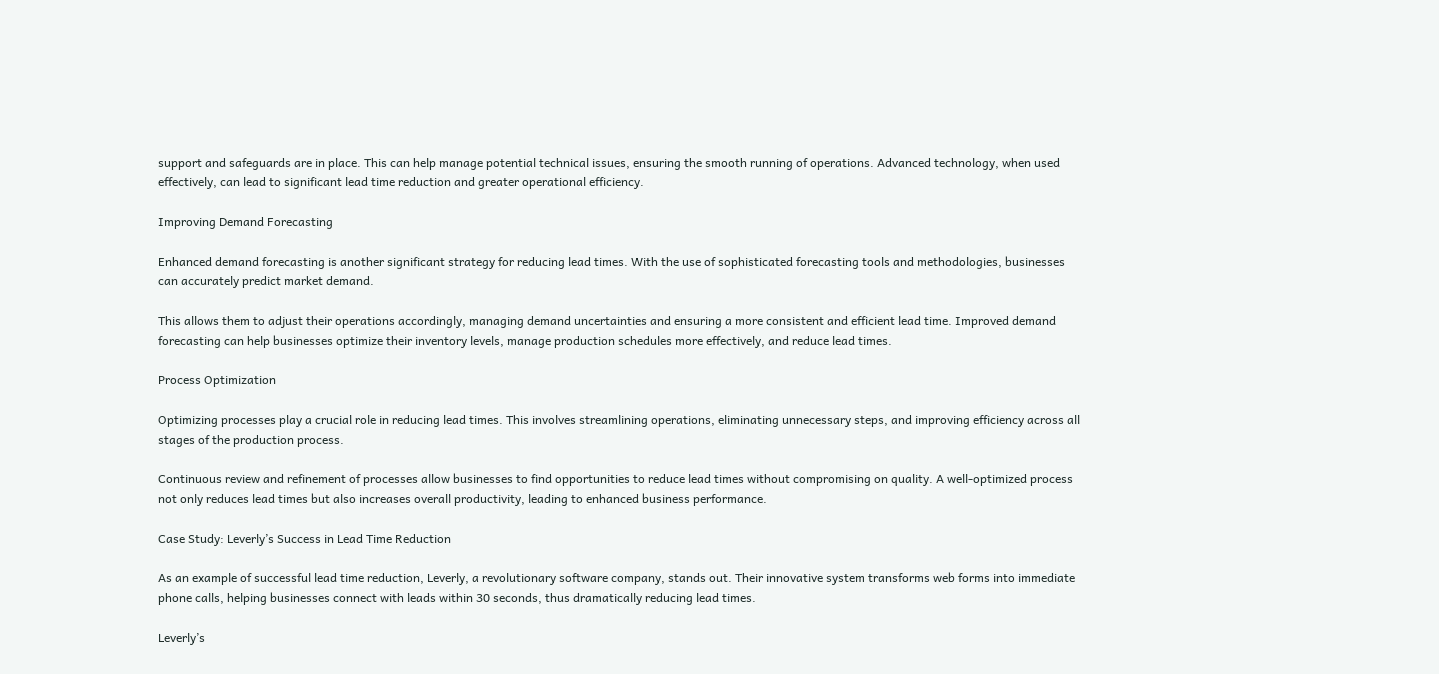support and safeguards are in place. This can help manage potential technical issues, ensuring the smooth running of operations. Advanced technology, when used effectively, can lead to significant lead time reduction and greater operational efficiency.

Improving Demand Forecasting

Enhanced demand forecasting is another significant strategy for reducing lead times. With the use of sophisticated forecasting tools and methodologies, businesses can accurately predict market demand.

This allows them to adjust their operations accordingly, managing demand uncertainties and ensuring a more consistent and efficient lead time. Improved demand forecasting can help businesses optimize their inventory levels, manage production schedules more effectively, and reduce lead times.

Process Optimization

Optimizing processes play a crucial role in reducing lead times. This involves streamlining operations, eliminating unnecessary steps, and improving efficiency across all stages of the production process.

Continuous review and refinement of processes allow businesses to find opportunities to reduce lead times without compromising on quality. A well-optimized process not only reduces lead times but also increases overall productivity, leading to enhanced business performance.

Case Study: Leverly’s Success in Lead Time Reduction

As an example of successful lead time reduction, Leverly, a revolutionary software company, stands out. Their innovative system transforms web forms into immediate phone calls, helping businesses connect with leads within 30 seconds, thus dramatically reducing lead times.

Leverly’s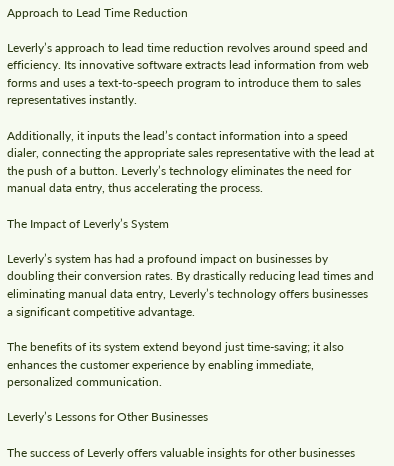Approach to Lead Time Reduction

Leverly’s approach to lead time reduction revolves around speed and efficiency. Its innovative software extracts lead information from web forms and uses a text-to-speech program to introduce them to sales representatives instantly.

Additionally, it inputs the lead’s contact information into a speed dialer, connecting the appropriate sales representative with the lead at the push of a button. Leverly’s technology eliminates the need for manual data entry, thus accelerating the process.

The Impact of Leverly’s System

Leverly’s system has had a profound impact on businesses by doubling their conversion rates. By drastically reducing lead times and eliminating manual data entry, Leverly’s technology offers businesses a significant competitive advantage.

The benefits of its system extend beyond just time-saving; it also enhances the customer experience by enabling immediate, personalized communication.

Leverly’s Lessons for Other Businesses

The success of Leverly offers valuable insights for other businesses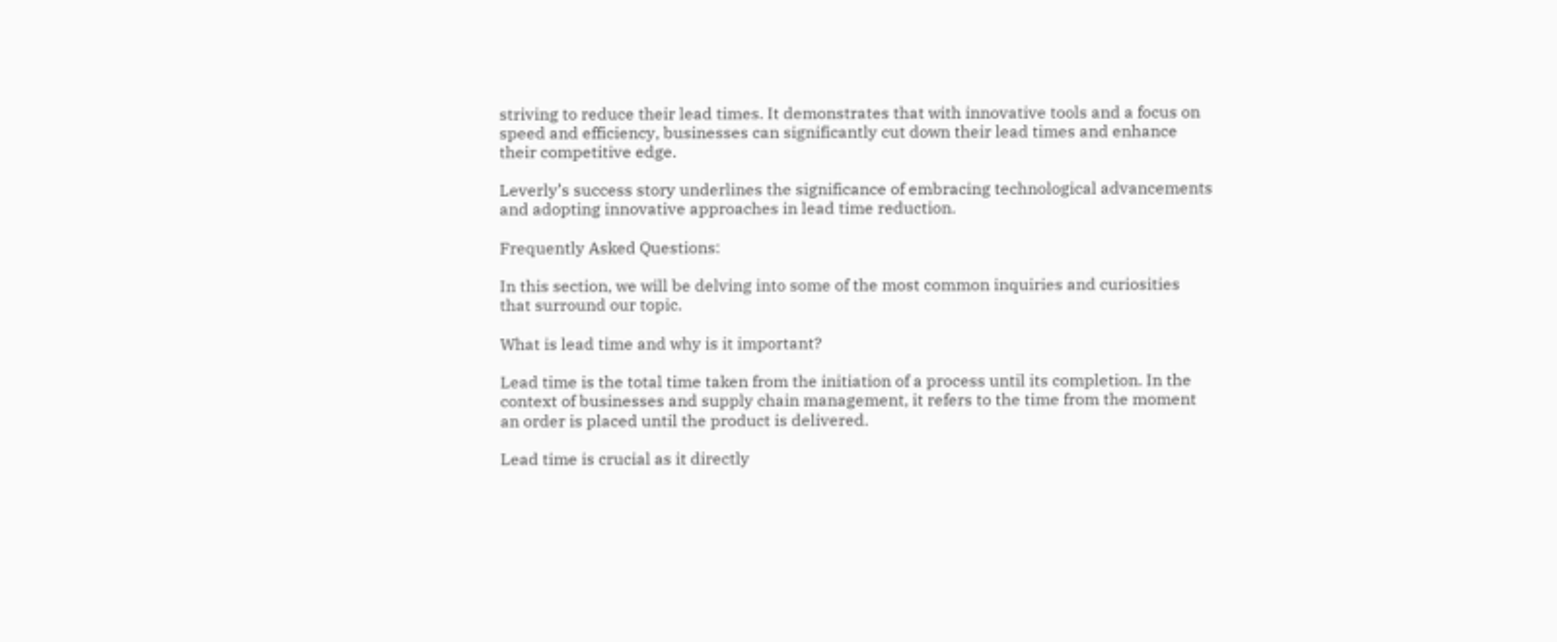striving to reduce their lead times. It demonstrates that with innovative tools and a focus on speed and efficiency, businesses can significantly cut down their lead times and enhance their competitive edge.

Leverly’s success story underlines the significance of embracing technological advancements and adopting innovative approaches in lead time reduction.

Frequently Asked Questions:

In this section, we will be delving into some of the most common inquiries and curiosities that surround our topic.

What is lead time and why is it important?

Lead time is the total time taken from the initiation of a process until its completion. In the context of businesses and supply chain management, it refers to the time from the moment an order is placed until the product is delivered.

Lead time is crucial as it directly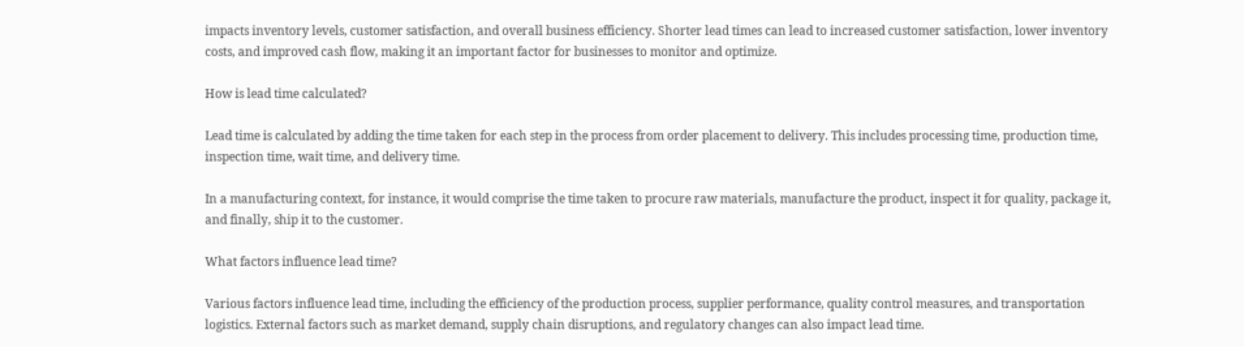impacts inventory levels, customer satisfaction, and overall business efficiency. Shorter lead times can lead to increased customer satisfaction, lower inventory costs, and improved cash flow, making it an important factor for businesses to monitor and optimize.

How is lead time calculated?

Lead time is calculated by adding the time taken for each step in the process from order placement to delivery. This includes processing time, production time, inspection time, wait time, and delivery time.

In a manufacturing context, for instance, it would comprise the time taken to procure raw materials, manufacture the product, inspect it for quality, package it, and finally, ship it to the customer.

What factors influence lead time?

Various factors influence lead time, including the efficiency of the production process, supplier performance, quality control measures, and transportation logistics. External factors such as market demand, supply chain disruptions, and regulatory changes can also impact lead time.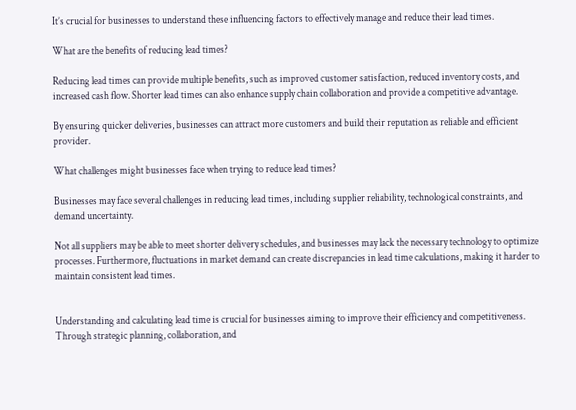It’s crucial for businesses to understand these influencing factors to effectively manage and reduce their lead times.

What are the benefits of reducing lead times?

Reducing lead times can provide multiple benefits, such as improved customer satisfaction, reduced inventory costs, and increased cash flow. Shorter lead times can also enhance supply chain collaboration and provide a competitive advantage.

By ensuring quicker deliveries, businesses can attract more customers and build their reputation as reliable and efficient provider.

What challenges might businesses face when trying to reduce lead times?

Businesses may face several challenges in reducing lead times, including supplier reliability, technological constraints, and demand uncertainty.

Not all suppliers may be able to meet shorter delivery schedules, and businesses may lack the necessary technology to optimize processes. Furthermore, fluctuations in market demand can create discrepancies in lead time calculations, making it harder to maintain consistent lead times.


Understanding and calculating lead time is crucial for businesses aiming to improve their efficiency and competitiveness. Through strategic planning, collaboration, and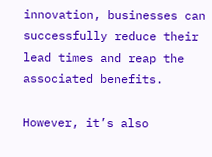innovation, businesses can successfully reduce their lead times and reap the associated benefits.

However, it’s also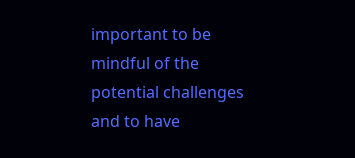important to be mindful of the potential challenges and to have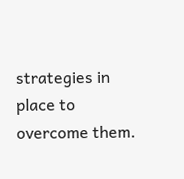strategies in place to overcome them.